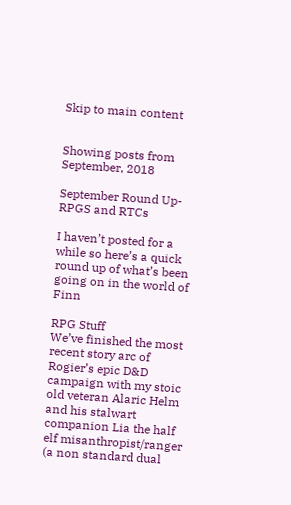Skip to main content


Showing posts from September, 2018

September Round Up- RPGS and RTCs

I haven’t posted for a while so here’s a quick round up of what’s been going on in the world of Finn

RPG Stuff
We’ve finished the most recent story arc of Rogier’s epic D&D campaign with my stoic old veteran Alaric Helm and his stalwart companion Lia the half elf misanthropist/ranger (a non standard dual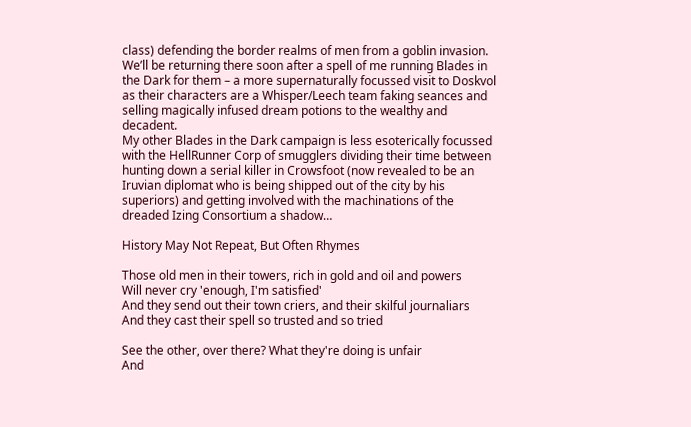class) defending the border realms of men from a goblin invasion.   We’ll be returning there soon after a spell of me running Blades in the Dark for them – a more supernaturally focussed visit to Doskvol as their characters are a Whisper/Leech team faking seances and selling magically infused dream potions to the wealthy and decadent.
My other Blades in the Dark campaign is less esoterically focussed with the HellRunner Corp of smugglers dividing their time between hunting down a serial killer in Crowsfoot (now revealed to be an Iruvian diplomat who is being shipped out of the city by his superiors) and getting involved with the machinations of the dreaded Izing Consortium a shadow…

History May Not Repeat, But Often Rhymes

Those old men in their towers, rich in gold and oil and powers
Will never cry 'enough, I'm satisfied'
And they send out their town criers, and their skilful journaliars
And they cast their spell so trusted and so tried

See the other, over there? What they're doing is unfair
And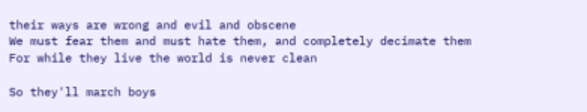their ways are wrong and evil and obscene
We must fear them and must hate them, and completely decimate them
For while they live the world is never clean

So they'll march boys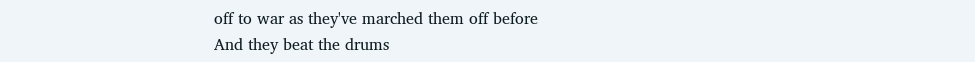off to war as they've marched them off before
And they beat the drums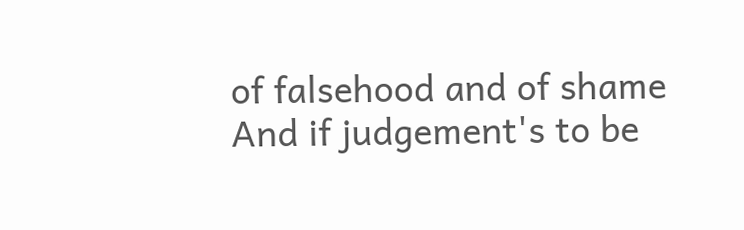of falsehood and of shame
And if judgement's to be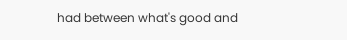had between what's good and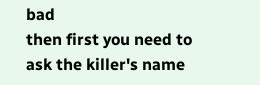bad
then first you need to ask the killer's name